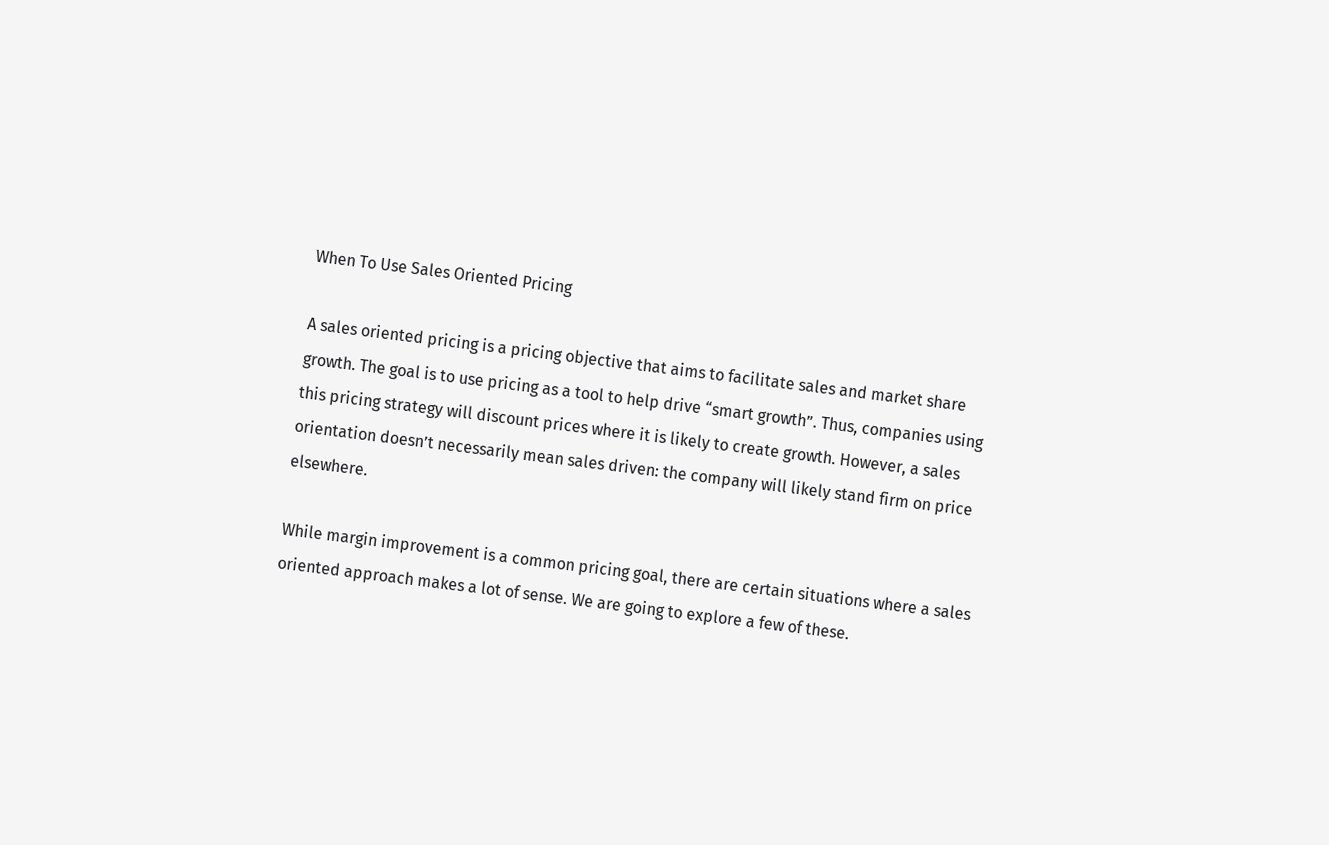When To Use Sales Oriented Pricing

A sales oriented pricing is a pricing objective that aims to facilitate sales and market share growth. The goal is to use pricing as a tool to help drive “smart growth”. Thus, companies using this pricing strategy will discount prices where it is likely to create growth. However, a sales orientation doesn’t necessarily mean sales driven: the company will likely stand firm on price elsewhere.

While margin improvement is a common pricing goal, there are certain situations where a sales oriented approach makes a lot of sense. We are going to explore a few of these.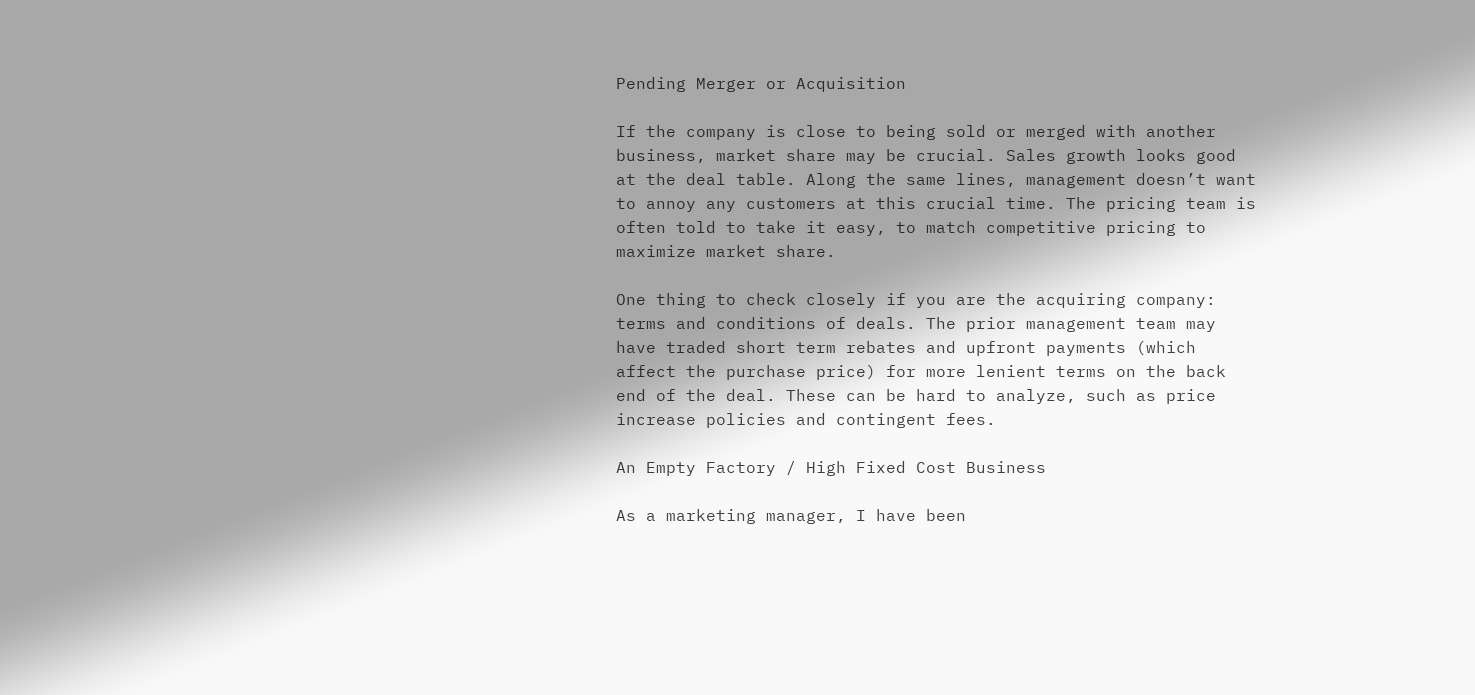Pending Merger or Acquisition

If the company is close to being sold or merged with another business, market share may be crucial. Sales growth looks good at the deal table. Along the same lines, management doesn’t want to annoy any customers at this crucial time. The pricing team is often told to take it easy, to match competitive pricing to maximize market share.

One thing to check closely if you are the acquiring company: terms and conditions of deals. The prior management team may have traded short term rebates and upfront payments (which affect the purchase price) for more lenient terms on the back end of the deal. These can be hard to analyze, such as price increase policies and contingent fees.

An Empty Factory / High Fixed Cost Business

As a marketing manager, I have been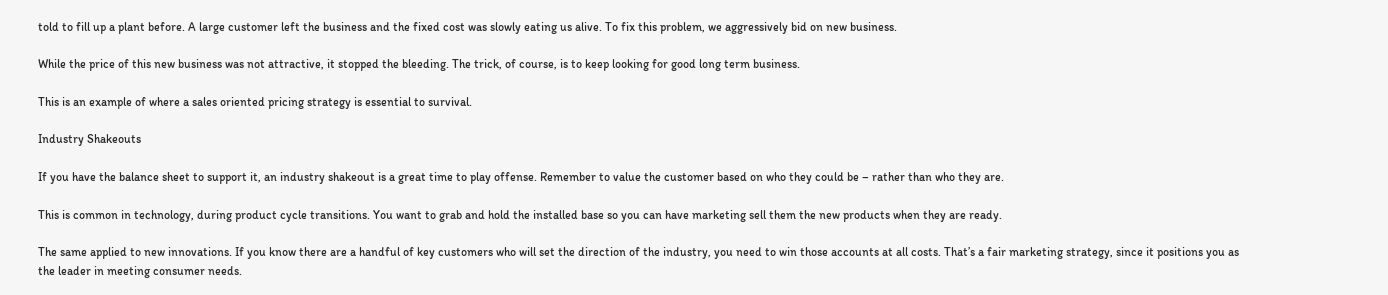told to fill up a plant before. A large customer left the business and the fixed cost was slowly eating us alive. To fix this problem, we aggressively bid on new business.

While the price of this new business was not attractive, it stopped the bleeding. The trick, of course, is to keep looking for good long term business.

This is an example of where a sales oriented pricing strategy is essential to survival.

Industry Shakeouts

If you have the balance sheet to support it, an industry shakeout is a great time to play offense. Remember to value the customer based on who they could be – rather than who they are.

This is common in technology, during product cycle transitions. You want to grab and hold the installed base so you can have marketing sell them the new products when they are ready.

The same applied to new innovations. If you know there are a handful of key customers who will set the direction of the industry, you need to win those accounts at all costs. That’s a fair marketing strategy, since it positions you as the leader in meeting consumer needs.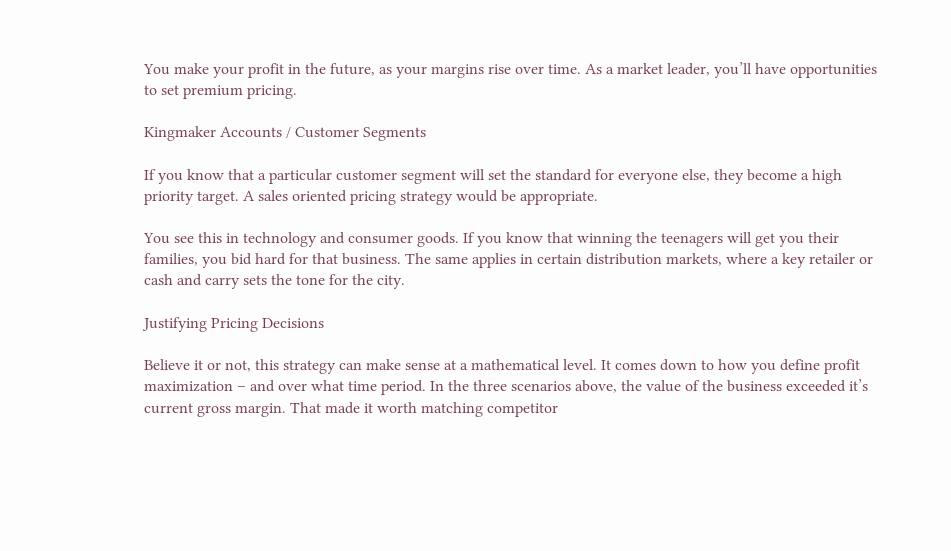You make your profit in the future, as your margins rise over time. As a market leader, you’ll have opportunities to set premium pricing.

Kingmaker Accounts / Customer Segments

If you know that a particular customer segment will set the standard for everyone else, they become a high priority target. A sales oriented pricing strategy would be appropriate.

You see this in technology and consumer goods. If you know that winning the teenagers will get you their families, you bid hard for that business. The same applies in certain distribution markets, where a key retailer or cash and carry sets the tone for the city.

Justifying Pricing Decisions

Believe it or not, this strategy can make sense at a mathematical level. It comes down to how you define profit maximization – and over what time period. In the three scenarios above, the value of the business exceeded it’s current gross margin. That made it worth matching competitor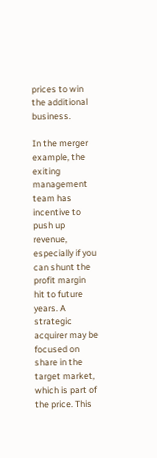prices to win the additional business.

In the merger example, the exiting management team has incentive to push up revenue, especially if you can shunt the profit margin hit to future years. A strategic acquirer may be focused on share in the target market, which is part of the price. This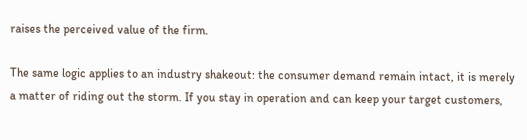raises the perceived value of the firm.

The same logic applies to an industry shakeout: the consumer demand remain intact, it is merely a matter of riding out the storm. If you stay in operation and can keep your target customers,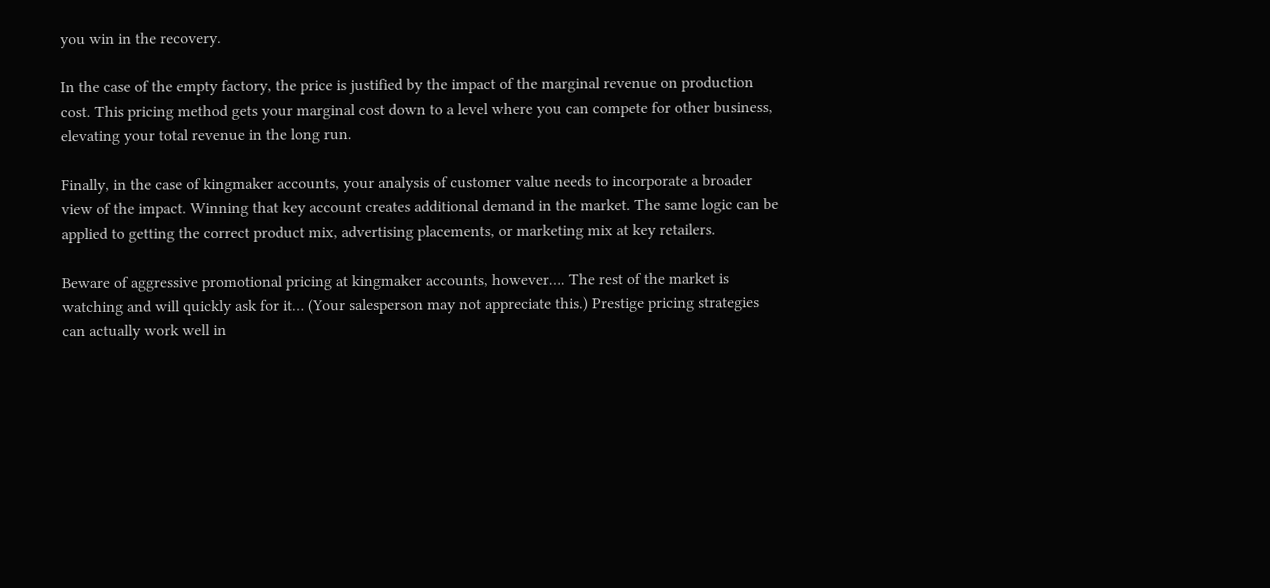you win in the recovery.

In the case of the empty factory, the price is justified by the impact of the marginal revenue on production cost. This pricing method gets your marginal cost down to a level where you can compete for other business, elevating your total revenue in the long run.

Finally, in the case of kingmaker accounts, your analysis of customer value needs to incorporate a broader view of the impact. Winning that key account creates additional demand in the market. The same logic can be applied to getting the correct product mix, advertising placements, or marketing mix at key retailers.

Beware of aggressive promotional pricing at kingmaker accounts, however…. The rest of the market is watching and will quickly ask for it… (Your salesperson may not appreciate this.) Prestige pricing strategies can actually work well in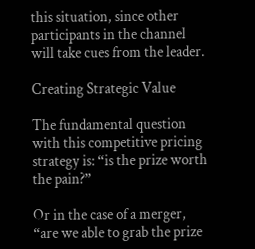this situation, since other participants in the channel will take cues from the leader.

Creating Strategic Value

The fundamental question with this competitive pricing strategy is: “is the prize worth the pain?”

Or in the case of a merger, “are we able to grab the prize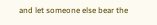and let someone else bear the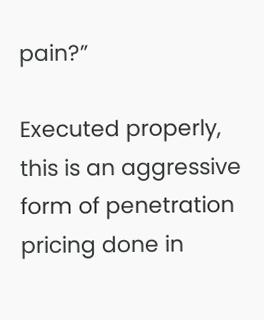pain?”

Executed properly, this is an aggressive form of penetration pricing done in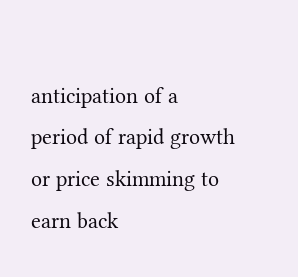anticipation of a period of rapid growth or price skimming to earn back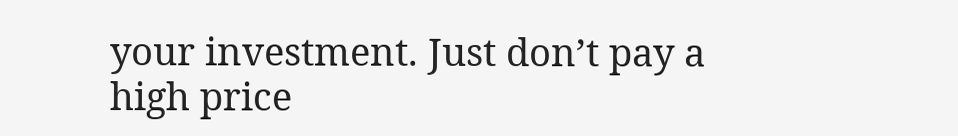your investment. Just don’t pay a high price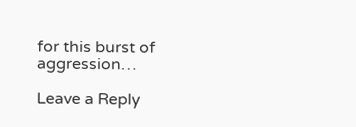for this burst of aggression…

Leave a Reply